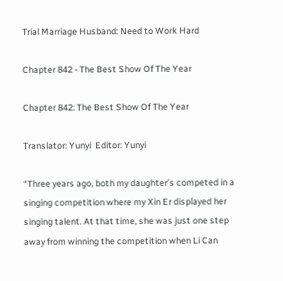Trial Marriage Husband: Need to Work Hard

Chapter 842 - The Best Show Of The Year

Chapter 842: The Best Show Of The Year

Translator: Yunyi  Editor: Yunyi

“Three years ago, both my daughter’s competed in a singing competition where my Xin Er displayed her singing talent. At that time, she was just one step away from winning the competition when Li Can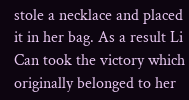stole a necklace and placed it in her bag. As a result Li Can took the victory which originally belonged to her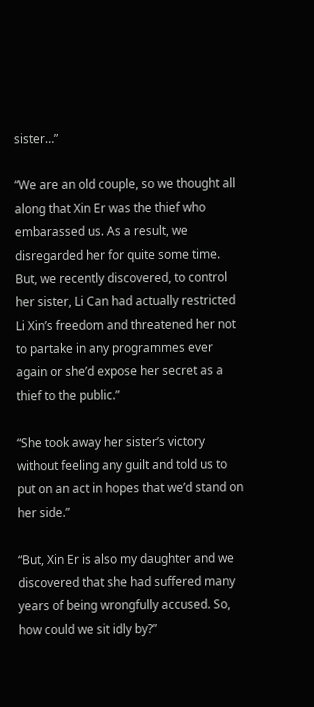sister…”

“We are an old couple, so we thought all along that Xin Er was the thief who embarassed us. As a result, we disregarded her for quite some time. But, we recently discovered, to control her sister, Li Can had actually restricted Li Xin’s freedom and threatened her not to partake in any programmes ever again or she’d expose her secret as a thief to the public.”

“She took away her sister’s victory without feeling any guilt and told us to put on an act in hopes that we’d stand on her side.”

“But, Xin Er is also my daughter and we discovered that she had suffered many years of being wrongfully accused. So, how could we sit idly by?”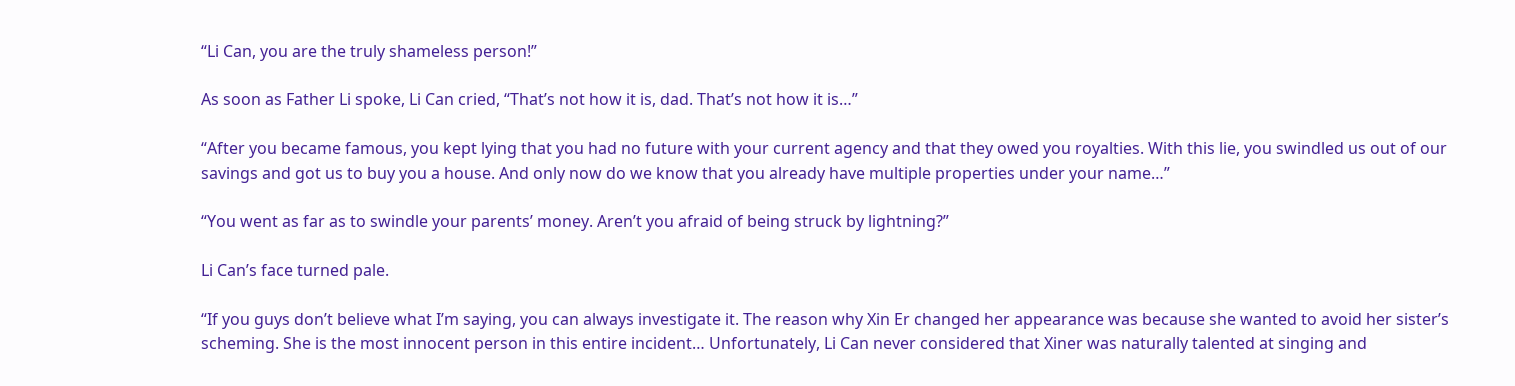“Li Can, you are the truly shameless person!”

As soon as Father Li spoke, Li Can cried, “That’s not how it is, dad. That’s not how it is…”

“After you became famous, you kept lying that you had no future with your current agency and that they owed you royalties. With this lie, you swindled us out of our savings and got us to buy you a house. And only now do we know that you already have multiple properties under your name…”

“You went as far as to swindle your parents’ money. Aren’t you afraid of being struck by lightning?”

Li Can’s face turned pale.

“If you guys don’t believe what I’m saying, you can always investigate it. The reason why Xin Er changed her appearance was because she wanted to avoid her sister’s scheming. She is the most innocent person in this entire incident… Unfortunately, Li Can never considered that Xiner was naturally talented at singing and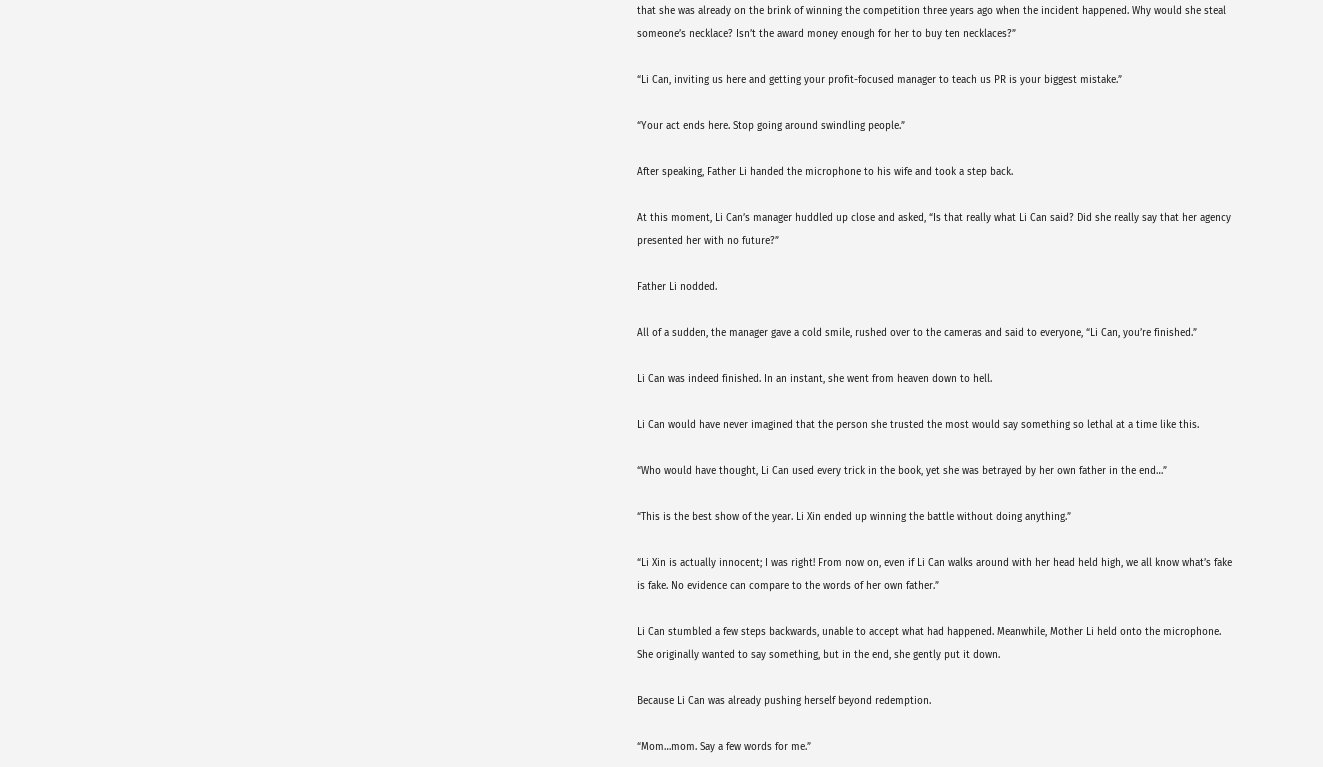that she was already on the brink of winning the competition three years ago when the incident happened. Why would she steal someone’s necklace? Isn’t the award money enough for her to buy ten necklaces?”

“Li Can, inviting us here and getting your profit-focused manager to teach us PR is your biggest mistake.”

“Your act ends here. Stop going around swindling people.”

After speaking, Father Li handed the microphone to his wife and took a step back.

At this moment, Li Can’s manager huddled up close and asked, “Is that really what Li Can said? Did she really say that her agency presented her with no future?”

Father Li nodded.

All of a sudden, the manager gave a cold smile, rushed over to the cameras and said to everyone, “Li Can, you’re finished.”

Li Can was indeed finished. In an instant, she went from heaven down to hell.

Li Can would have never imagined that the person she trusted the most would say something so lethal at a time like this.

“Who would have thought, Li Can used every trick in the book, yet she was betrayed by her own father in the end…”

“This is the best show of the year. Li Xin ended up winning the battle without doing anything.”

“Li Xin is actually innocent; I was right! From now on, even if Li Can walks around with her head held high, we all know what’s fake is fake. No evidence can compare to the words of her own father.”

Li Can stumbled a few steps backwards, unable to accept what had happened. Meanwhile, Mother Li held onto the microphone. She originally wanted to say something, but in the end, she gently put it down.

Because Li Can was already pushing herself beyond redemption.

“Mom…mom. Say a few words for me.”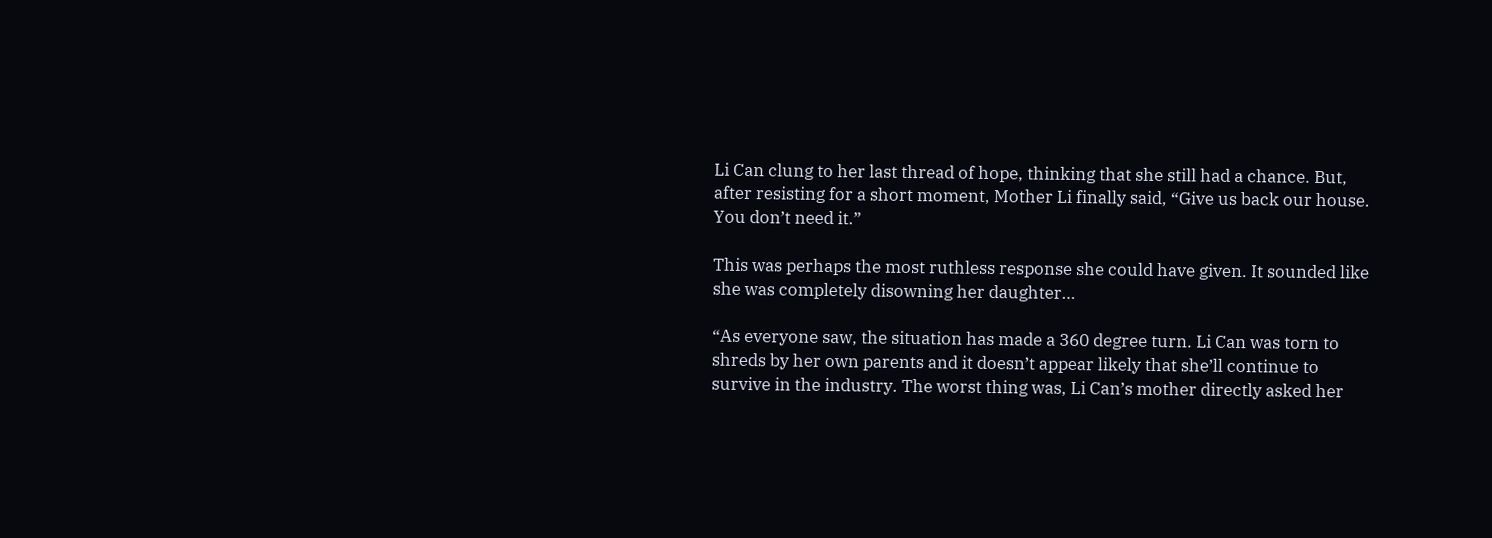Li Can clung to her last thread of hope, thinking that she still had a chance. But, after resisting for a short moment, Mother Li finally said, “Give us back our house. You don’t need it.”

This was perhaps the most ruthless response she could have given. It sounded like she was completely disowning her daughter…

“As everyone saw, the situation has made a 360 degree turn. Li Can was torn to shreds by her own parents and it doesn’t appear likely that she’ll continue to survive in the industry. The worst thing was, Li Can’s mother directly asked her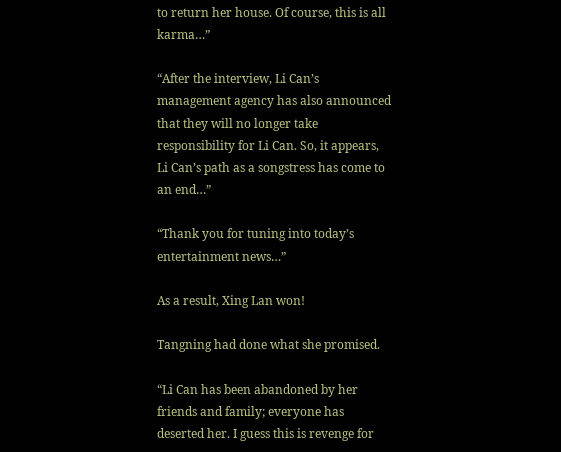to return her house. Of course, this is all karma…”

“After the interview, Li Can’s management agency has also announced that they will no longer take responsibility for Li Can. So, it appears, Li Can’s path as a songstress has come to an end…”

“Thank you for tuning into today’s entertainment news…”

As a result, Xing Lan won!

Tangning had done what she promised.

“Li Can has been abandoned by her friends and family; everyone has deserted her. I guess this is revenge for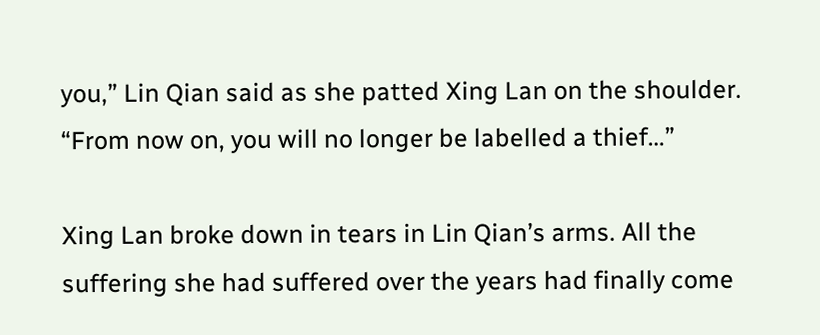you,” Lin Qian said as she patted Xing Lan on the shoulder. “From now on, you will no longer be labelled a thief…”

Xing Lan broke down in tears in Lin Qian’s arms. All the suffering she had suffered over the years had finally come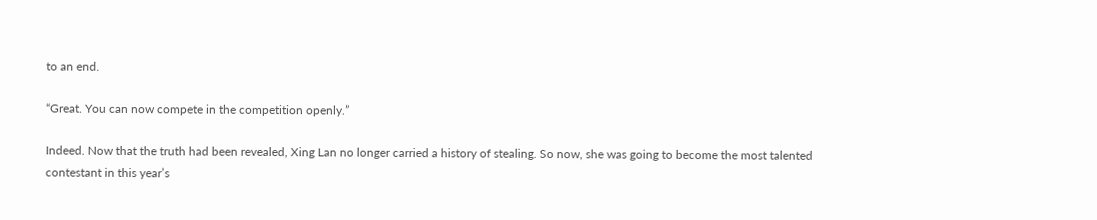to an end.

“Great. You can now compete in the competition openly.”

Indeed. Now that the truth had been revealed, Xing Lan no longer carried a history of stealing. So now, she was going to become the most talented contestant in this year’s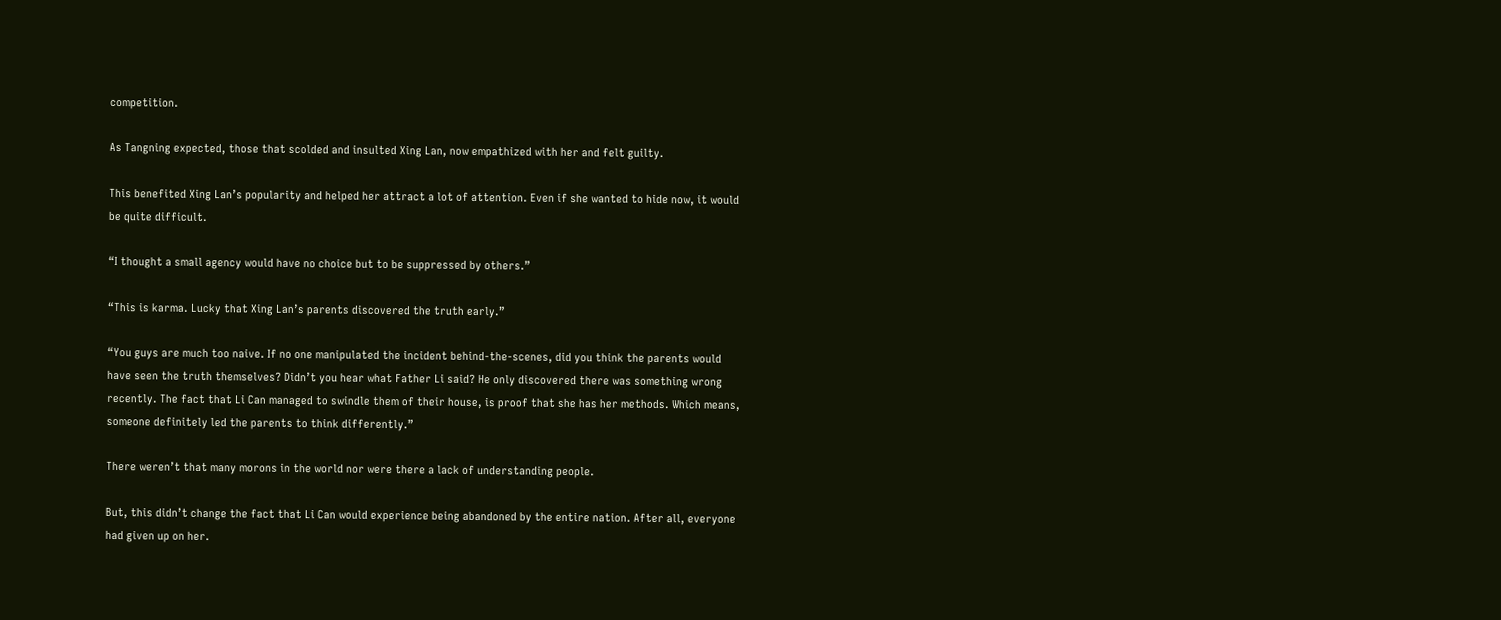competition.

As Tangning expected, those that scolded and insulted Xing Lan, now empathized with her and felt guilty.

This benefited Xing Lan’s popularity and helped her attract a lot of attention. Even if she wanted to hide now, it would be quite difficult.

“I thought a small agency would have no choice but to be suppressed by others.”

“This is karma. Lucky that Xing Lan’s parents discovered the truth early.”

“You guys are much too naive. If no one manipulated the incident behind-the-scenes, did you think the parents would have seen the truth themselves? Didn’t you hear what Father Li said? He only discovered there was something wrong recently. The fact that Li Can managed to swindle them of their house, is proof that she has her methods. Which means, someone definitely led the parents to think differently.”

There weren’t that many morons in the world nor were there a lack of understanding people.

But, this didn’t change the fact that Li Can would experience being abandoned by the entire nation. After all, everyone had given up on her.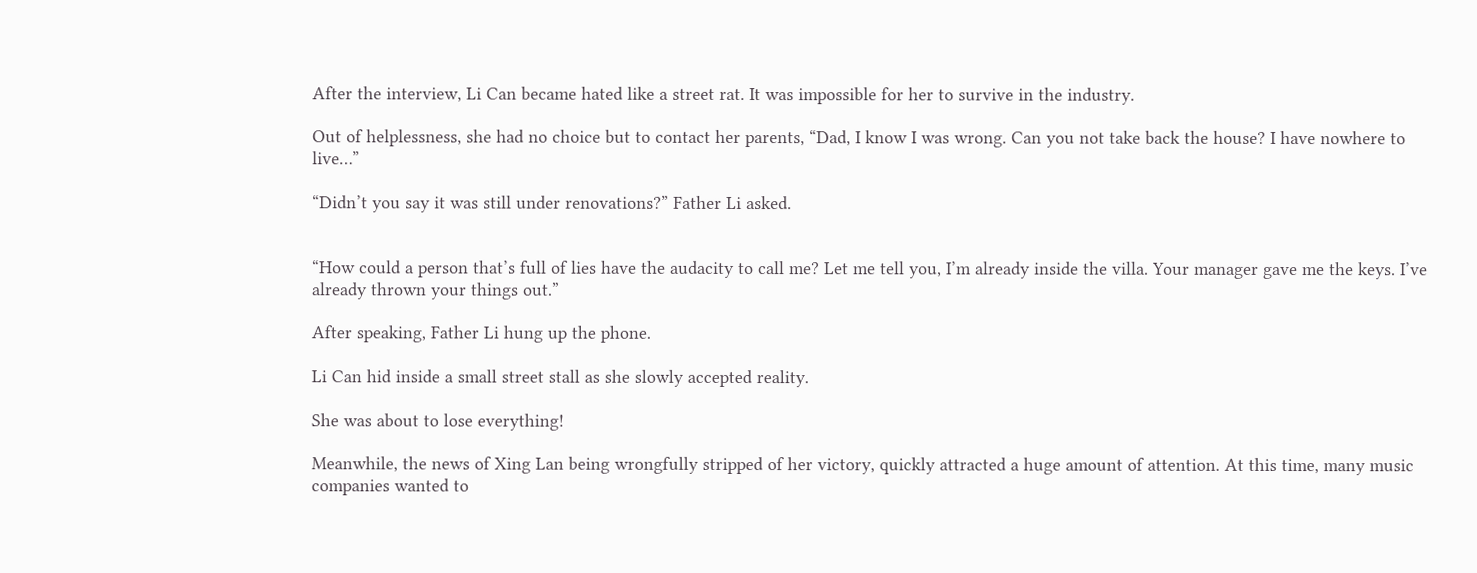After the interview, Li Can became hated like a street rat. It was impossible for her to survive in the industry.

Out of helplessness, she had no choice but to contact her parents, “Dad, I know I was wrong. Can you not take back the house? I have nowhere to live…”

“Didn’t you say it was still under renovations?” Father Li asked.


“How could a person that’s full of lies have the audacity to call me? Let me tell you, I’m already inside the villa. Your manager gave me the keys. I’ve already thrown your things out.”

After speaking, Father Li hung up the phone.

Li Can hid inside a small street stall as she slowly accepted reality.

She was about to lose everything!

Meanwhile, the news of Xing Lan being wrongfully stripped of her victory, quickly attracted a huge amount of attention. At this time, many music companies wanted to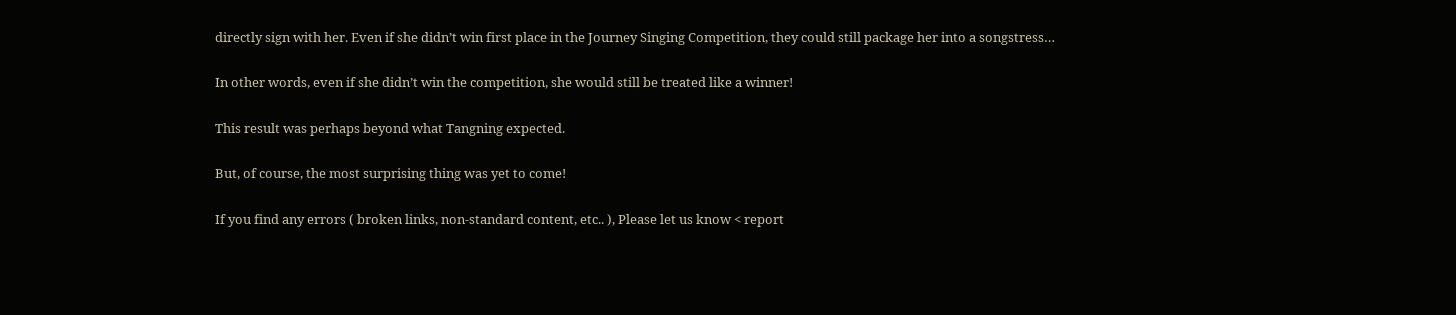directly sign with her. Even if she didn’t win first place in the Journey Singing Competition, they could still package her into a songstress…

In other words, even if she didn’t win the competition, she would still be treated like a winner!

This result was perhaps beyond what Tangning expected.

But, of course, the most surprising thing was yet to come!

If you find any errors ( broken links, non-standard content, etc.. ), Please let us know < report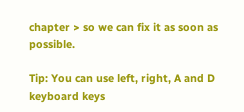chapter > so we can fix it as soon as possible.

Tip: You can use left, right, A and D keyboard keys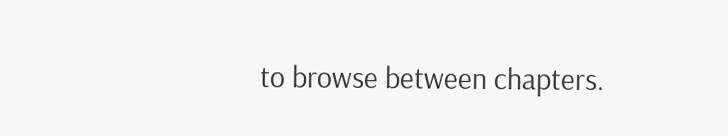to browse between chapters.